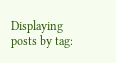Displaying posts by tag: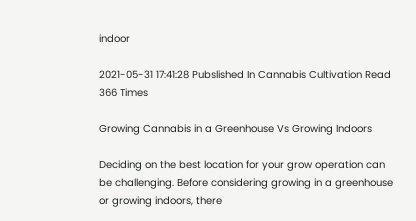indoor

2021-05-31 17:41:28 Pubslished In Cannabis Cultivation Read 366 Times

Growing Cannabis in a Greenhouse Vs Growing Indoors

Deciding on the best location for your grow operation can be challenging. Before considering growing in a greenhouse or growing indoors, there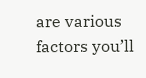are various factors you’ll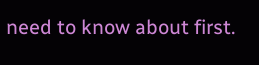need to know about first.